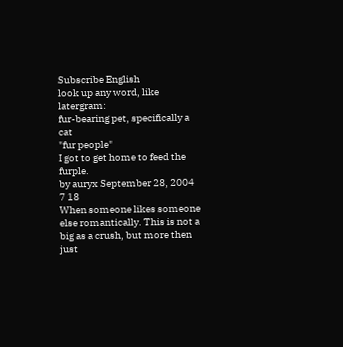Subscribe English
look up any word, like latergram:
fur-bearing pet, specifically a cat
"fur people"
I got to get home to feed the furple.
by auryx September 28, 2004
7 18
When someone likes someone else romantically. This is not a big as a crush, but more then just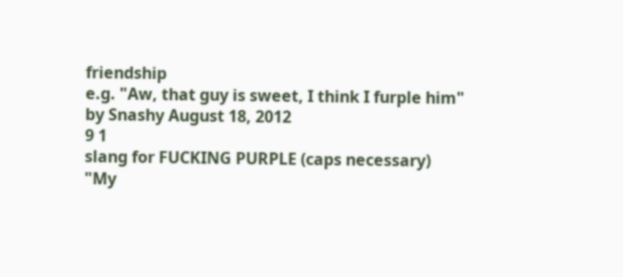friendship
e.g. "Aw, that guy is sweet, I think I furple him"
by Snashy August 18, 2012
9 1
slang for FUCKING PURPLE (caps necessary)
"My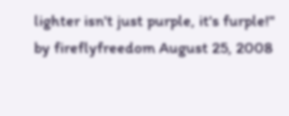lighter isn't just purple, it's furple!"
by fireflyfreedom August 25, 2008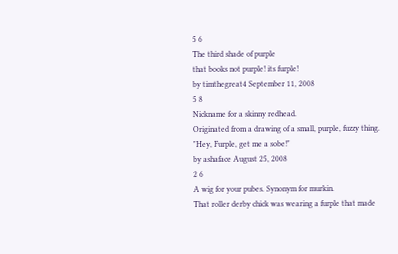5 6
The third shade of purple
that books not purple! its furple!
by timthegreat4 September 11, 2008
5 8
Nickname for a skinny redhead.
Originated from a drawing of a small, purple, fuzzy thing.
"Hey, Furple, get me a sobe!"
by ashaface August 25, 2008
2 6
A wig for your pubes. Synonym for murkin.
That roller derby chick was wearing a furple that made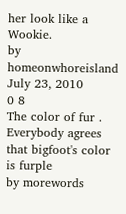her look like a Wookie.
by homeonwhoreisland July 23, 2010
0 8
The color of fur .
Everybody agrees that bigfoot's color is furple
by morewords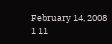February 14, 2008
1 11